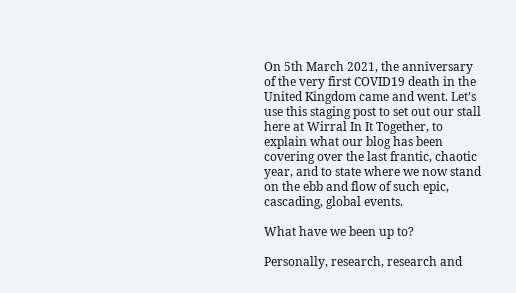On 5th March 2021, the anniversary of the very first COVID19 death in the United Kingdom came and went. Let’s use this staging post to set out our stall here at Wirral In It Together, to explain what our blog has been covering over the last frantic, chaotic year, and to state where we now stand on the ebb and flow of such epic, cascading, global events.

What have we been up to?

Personally, research, research and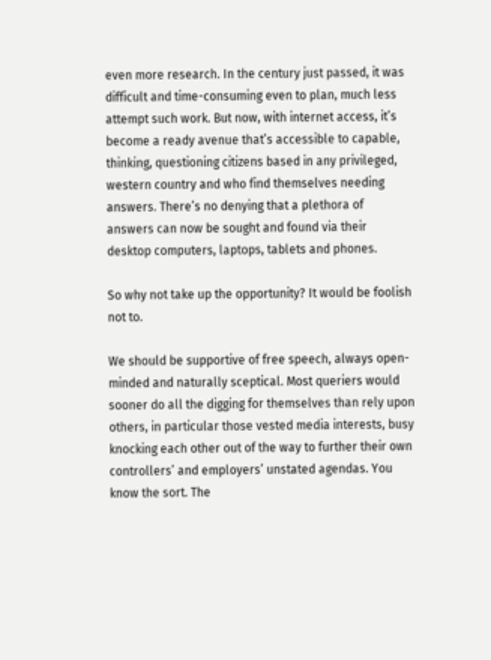even more research. In the century just passed, it was difficult and time-consuming even to plan, much less attempt such work. But now, with internet access, it’s become a ready avenue that’s accessible to capable, thinking, questioning citizens based in any privileged, western country and who find themselves needing answers. There’s no denying that a plethora of answers can now be sought and found via their desktop computers, laptops, tablets and phones.

So why not take up the opportunity? It would be foolish not to.

We should be supportive of free speech, always open-minded and naturally sceptical. Most queriers would sooner do all the digging for themselves than rely upon others, in particular those vested media interests, busy knocking each other out of the way to further their own controllers’ and employers’ unstated agendas. You know the sort. The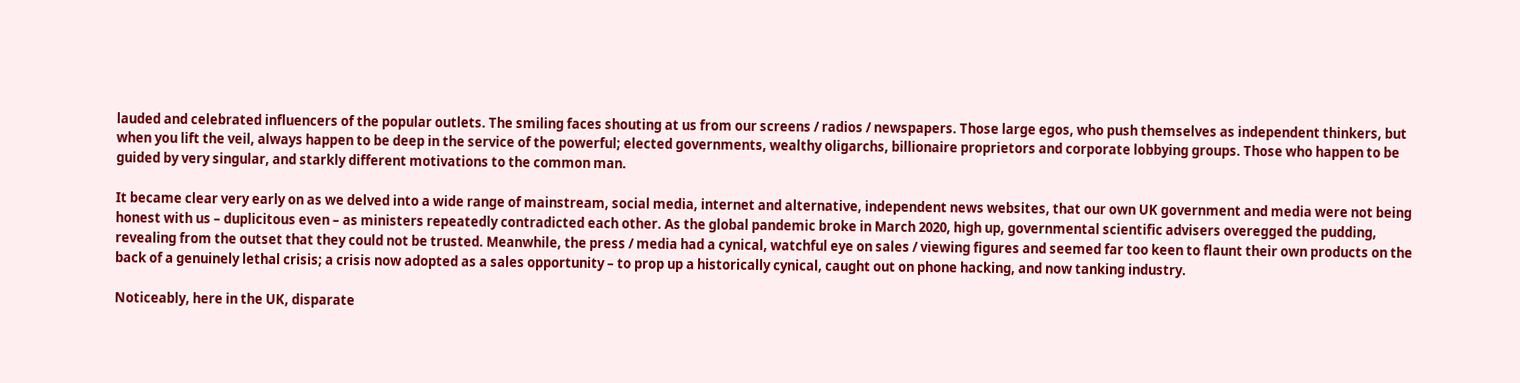lauded and celebrated influencers of the popular outlets. The smiling faces shouting at us from our screens / radios / newspapers. Those large egos, who push themselves as independent thinkers, but when you lift the veil, always happen to be deep in the service of the powerful; elected governments, wealthy oligarchs, billionaire proprietors and corporate lobbying groups. Those who happen to be guided by very singular, and starkly different motivations to the common man.

It became clear very early on as we delved into a wide range of mainstream, social media, internet and alternative, independent news websites, that our own UK government and media were not being honest with us – duplicitous even – as ministers repeatedly contradicted each other. As the global pandemic broke in March 2020, high up, governmental scientific advisers overegged the pudding, revealing from the outset that they could not be trusted. Meanwhile, the press / media had a cynical, watchful eye on sales / viewing figures and seemed far too keen to flaunt their own products on the back of a genuinely lethal crisis; a crisis now adopted as a sales opportunity – to prop up a historically cynical, caught out on phone hacking, and now tanking industry.

Noticeably, here in the UK, disparate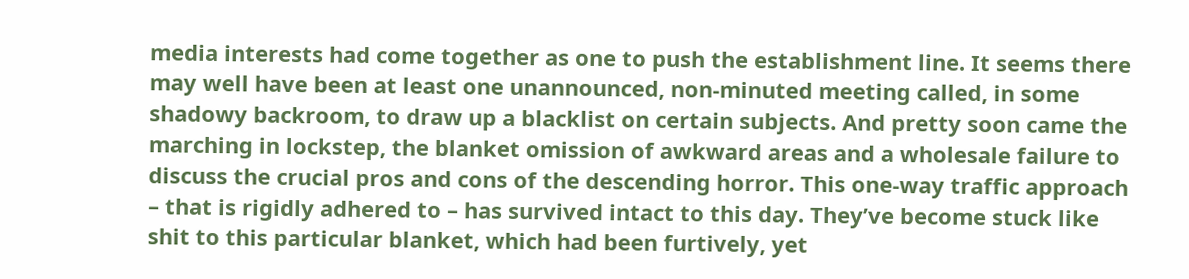media interests had come together as one to push the establishment line. It seems there may well have been at least one unannounced, non-minuted meeting called, in some shadowy backroom, to draw up a blacklist on certain subjects. And pretty soon came the marching in lockstep, the blanket omission of awkward areas and a wholesale failure to discuss the crucial pros and cons of the descending horror. This one-way traffic approach – that is rigidly adhered to – has survived intact to this day. They’ve become stuck like shit to this particular blanket, which had been furtively, yet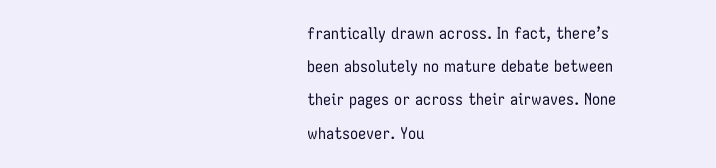frantically drawn across. In fact, there’s been absolutely no mature debate between their pages or across their airwaves. None whatsoever. You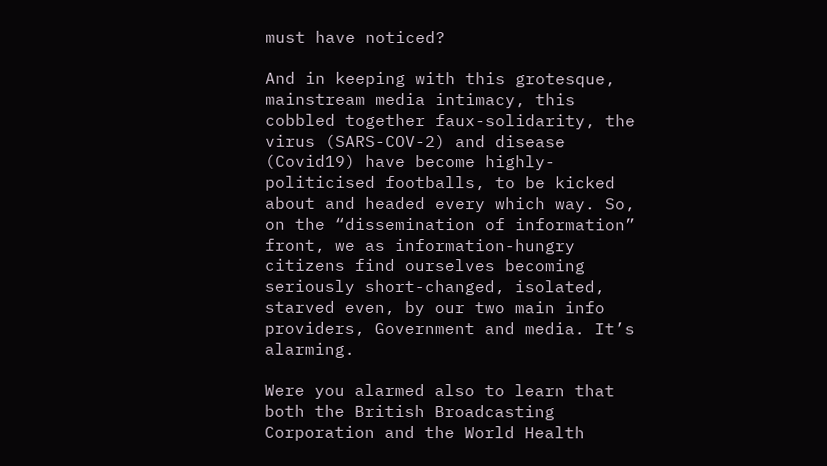must have noticed?

And in keeping with this grotesque, mainstream media intimacy, this cobbled together faux-solidarity, the virus (SARS-COV-2) and disease (Covid19) have become highly-politicised footballs, to be kicked about and headed every which way. So, on the “dissemination of information” front, we as information-hungry citizens find ourselves becoming seriously short-changed, isolated, starved even, by our two main info providers, Government and media. It’s alarming.

Were you alarmed also to learn that both the British Broadcasting Corporation and the World Health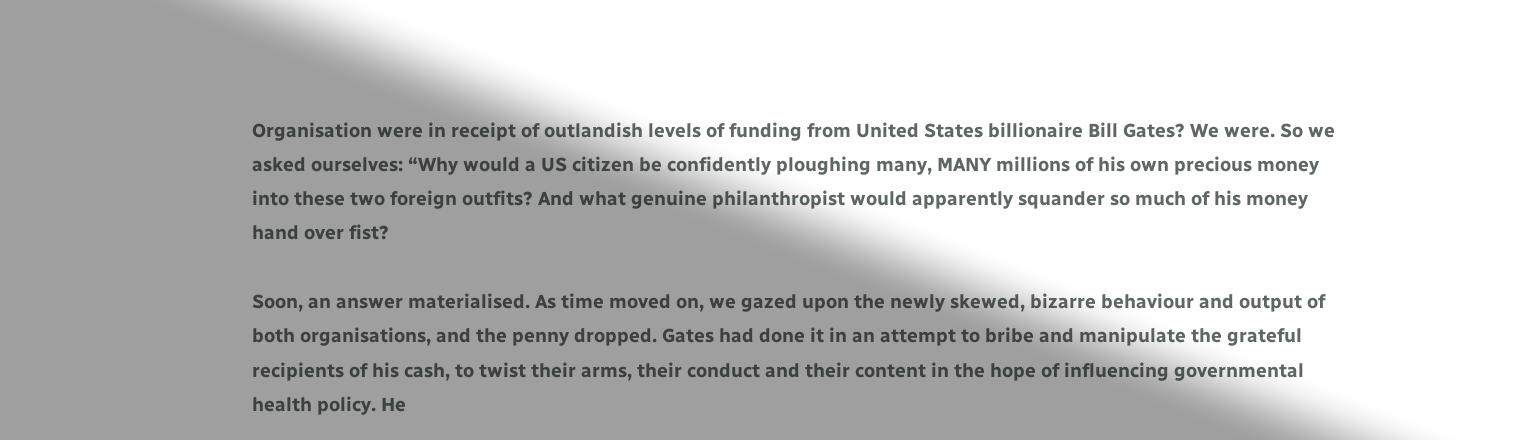Organisation were in receipt of outlandish levels of funding from United States billionaire Bill Gates? We were. So we asked ourselves: “Why would a US citizen be confidently ploughing many, MANY millions of his own precious money into these two foreign outfits? And what genuine philanthropist would apparently squander so much of his money hand over fist?

Soon, an answer materialised. As time moved on, we gazed upon the newly skewed, bizarre behaviour and output of both organisations, and the penny dropped. Gates had done it in an attempt to bribe and manipulate the grateful recipients of his cash, to twist their arms, their conduct and their content in the hope of influencing governmental health policy. He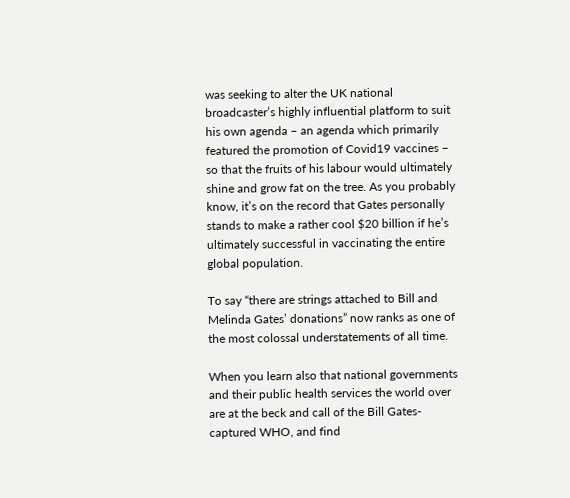was seeking to alter the UK national broadcaster’s highly influential platform to suit his own agenda – an agenda which primarily featured the promotion of Covid19 vaccines – so that the fruits of his labour would ultimately shine and grow fat on the tree. As you probably know, it’s on the record that Gates personally stands to make a rather cool $20 billion if he’s ultimately successful in vaccinating the entire global population.

To say “there are strings attached to Bill and Melinda Gates’ donations” now ranks as one of the most colossal understatements of all time.

When you learn also that national governments and their public health services the world over are at the beck and call of the Bill Gates-captured WHO, and find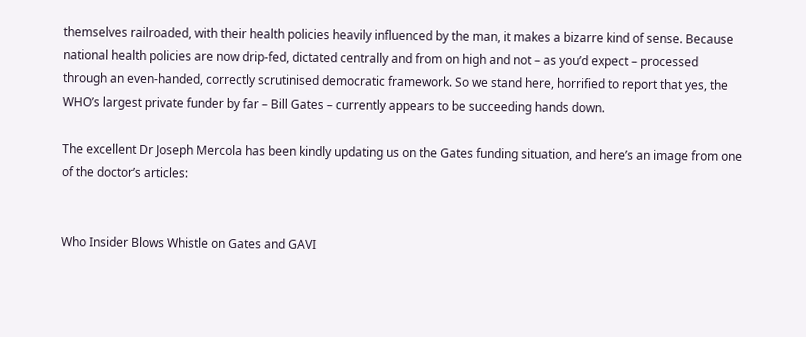themselves railroaded, with their health policies heavily influenced by the man, it makes a bizarre kind of sense. Because national health policies are now drip-fed, dictated centrally and from on high and not – as you’d expect – processed through an even-handed, correctly scrutinised democratic framework. So we stand here, horrified to report that yes, the WHO’s largest private funder by far – Bill Gates – currently appears to be succeeding hands down.

The excellent Dr Joseph Mercola has been kindly updating us on the Gates funding situation, and here’s an image from one of the doctor’s articles:


Who Insider Blows Whistle on Gates and GAVI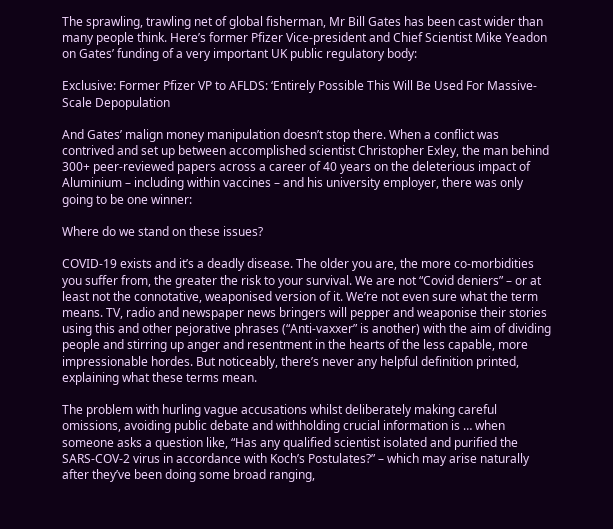The sprawling, trawling net of global fisherman, Mr Bill Gates has been cast wider than many people think. Here’s former Pfizer Vice-president and Chief Scientist Mike Yeadon on Gates’ funding of a very important UK public regulatory body:

Exclusive: Former Pfizer VP to AFLDS: ‘Entirely Possible This Will Be Used For Massive-Scale Depopulation

And Gates’ malign money manipulation doesn’t stop there. When a conflict was contrived and set up between accomplished scientist Christopher Exley, the man behind 300+ peer-reviewed papers across a career of 40 years on the deleterious impact of Aluminium – including within vaccines – and his university employer, there was only going to be one winner:

Where do we stand on these issues?

COVID-19 exists and it’s a deadly disease. The older you are, the more co-morbidities you suffer from, the greater the risk to your survival. We are not “Covid deniers” – or at least not the connotative, weaponised version of it. We’re not even sure what the term means. TV, radio and newspaper news bringers will pepper and weaponise their stories using this and other pejorative phrases (“Anti-vaxxer” is another) with the aim of dividing people and stirring up anger and resentment in the hearts of the less capable, more impressionable hordes. But noticeably, there’s never any helpful definition printed, explaining what these terms mean.

The problem with hurling vague accusations whilst deliberately making careful omissions, avoiding public debate and withholding crucial information is … when someone asks a question like, “Has any qualified scientist isolated and purified the SARS-COV-2 virus in accordance with Koch’s Postulates?” – which may arise naturally after they’ve been doing some broad ranging,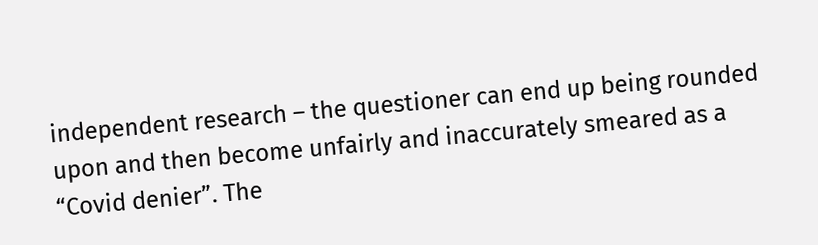independent research – the questioner can end up being rounded upon and then become unfairly and inaccurately smeared as a “Covid denier”. The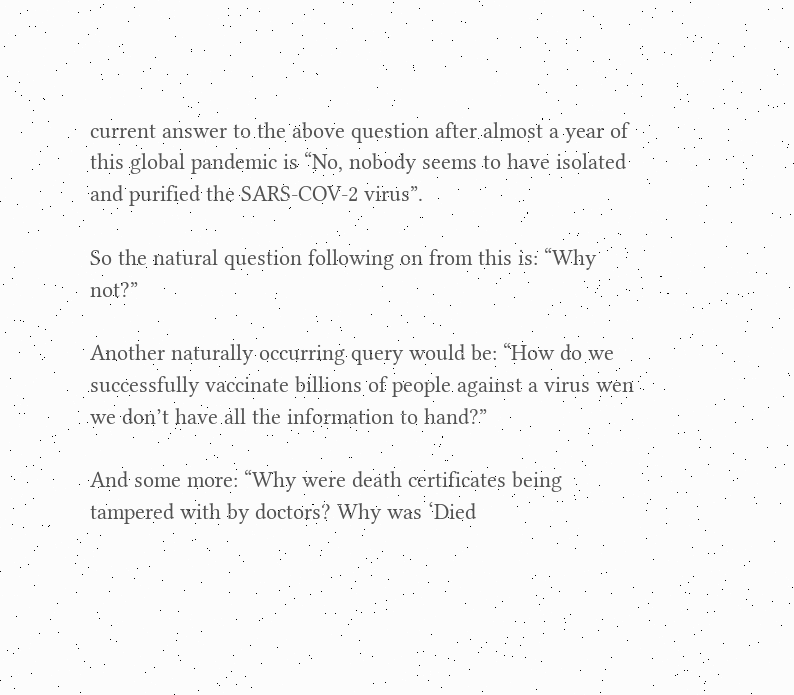current answer to the above question after almost a year of this global pandemic is “No, nobody seems to have isolated and purified the SARS-COV-2 virus”.

So the natural question following on from this is: “Why not?”

Another naturally occurring query would be: “How do we successfully vaccinate billions of people against a virus wen we don’t have all the information to hand?”

And some more: “Why were death certificates being tampered with by doctors? Why was ‘Died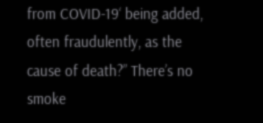from COVID-19‘ being added, often fraudulently, as the cause of death?” There’s no smoke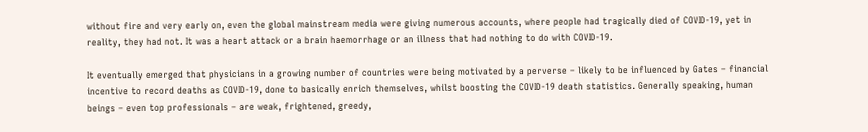without fire and very early on, even the global mainstream media were giving numerous accounts, where people had tragically died of COVID-19, yet in reality, they had not. It was a heart attack or a brain haemorrhage or an illness that had nothing to do with COVID-19.

It eventually emerged that physicians in a growing number of countries were being motivated by a perverse – likely to be influenced by Gates – financial incentive to record deaths as COVID-19, done to basically enrich themselves, whilst boosting the COVID-19 death statistics. Generally speaking, human beings – even top professionals – are weak, frightened, greedy,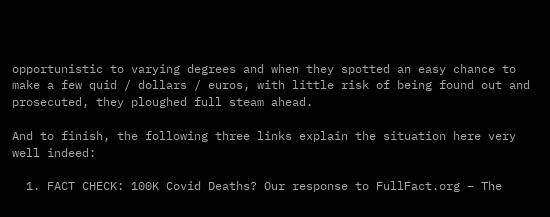opportunistic to varying degrees and when they spotted an easy chance to make a few quid / dollars / euros, with little risk of being found out and prosecuted, they ploughed full steam ahead.

And to finish, the following three links explain the situation here very well indeed:

  1. FACT CHECK: 100K Covid Deaths? Our response to FullFact.org – The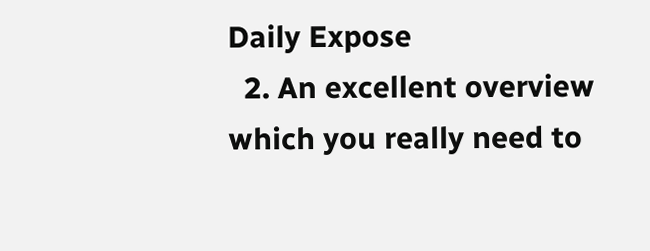Daily Expose
  2. An excellent overview which you really need to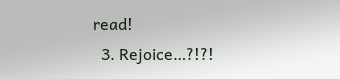read!
  3. Rejoice…?!?!